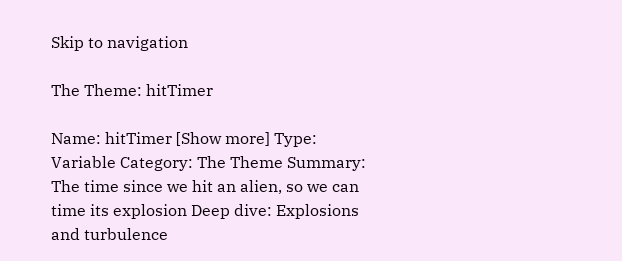Skip to navigation

The Theme: hitTimer

Name: hitTimer [Show more] Type: Variable Category: The Theme Summary: The time since we hit an alien, so we can time its explosion Deep dive: Explosions and turbulence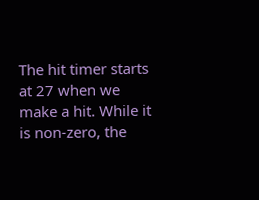The hit timer starts at 27 when we make a hit. While it is non-zero, the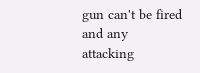gun can't be fired and any attacking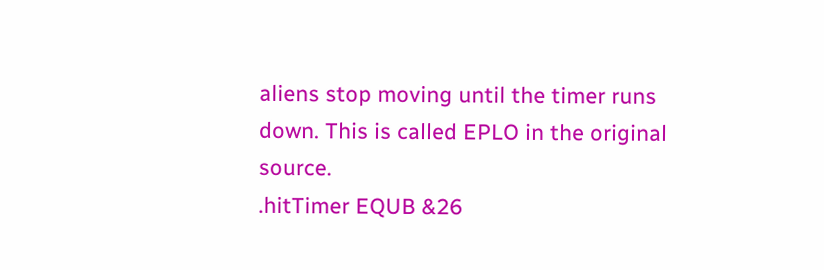aliens stop moving until the timer runs down. This is called EPLO in the original source.
.hitTimer EQUB &26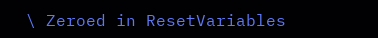\ Zeroed in ResetVariables